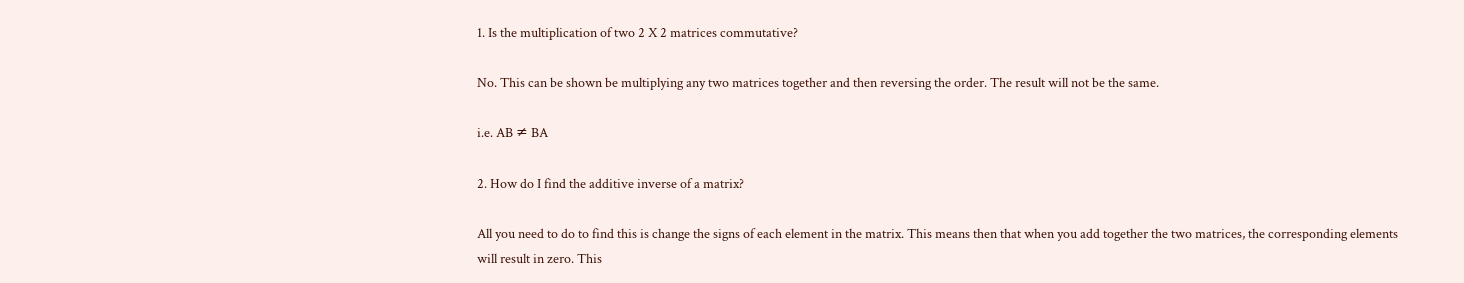1. Is the multiplication of two 2 X 2 matrices commutative?

No. This can be shown be multiplying any two matrices together and then reversing the order. The result will not be the same.

i.e. AB ≠ BA

2. How do I find the additive inverse of a matrix?

All you need to do to find this is change the signs of each element in the matrix. This means then that when you add together the two matrices, the corresponding elements will result in zero. This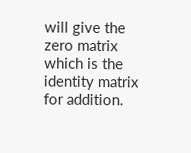will give the zero matrix which is the identity matrix for addition.